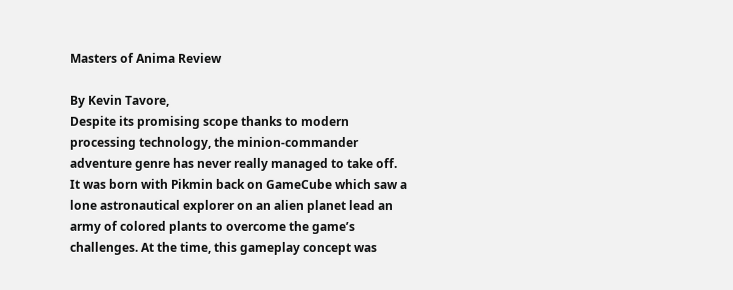Masters of Anima Review

By Kevin Tavore,
Despite its promising scope thanks to modern processing technology, the minion-commander adventure genre has never really managed to take off. It was born with Pikmin back on GameCube which saw a lone astronautical explorer on an alien planet lead an army of colored plants to overcome the game’s challenges. At the time, this gameplay concept was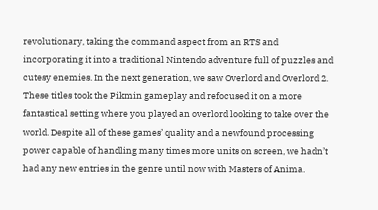revolutionary, taking the command aspect from an RTS and incorporating it into a traditional Nintendo adventure full of puzzles and cutesy enemies. In the next generation, we saw Overlord and Overlord 2. These titles took the Pikmin gameplay and refocused it on a more fantastical setting where you played an overlord looking to take over the world. Despite all of these games’ quality and a newfound processing power capable of handling many times more units on screen, we hadn’t had any new entries in the genre until now with Masters of Anima.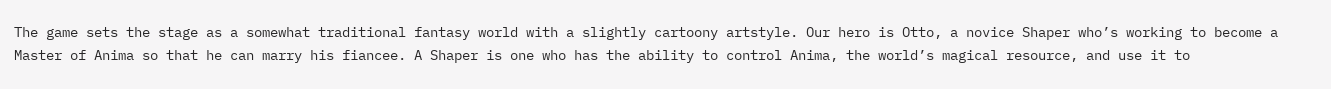The game sets the stage as a somewhat traditional fantasy world with a slightly cartoony artstyle. Our hero is Otto, a novice Shaper who’s working to become a Master of Anima so that he can marry his fiancee. A Shaper is one who has the ability to control Anima, the world’s magical resource, and use it to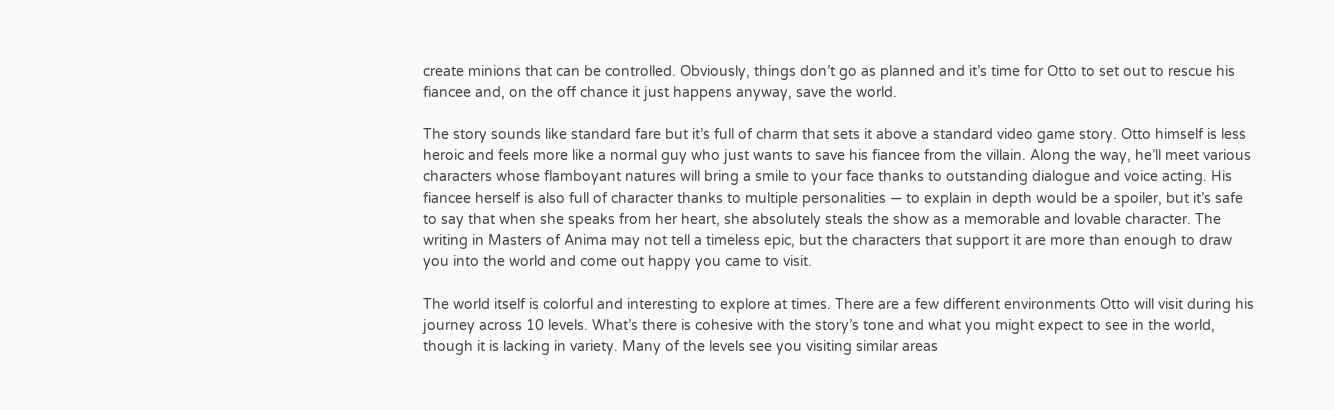create minions that can be controlled. Obviously, things don’t go as planned and it’s time for Otto to set out to rescue his fiancee and, on the off chance it just happens anyway, save the world.

The story sounds like standard fare but it’s full of charm that sets it above a standard video game story. Otto himself is less heroic and feels more like a normal guy who just wants to save his fiancee from the villain. Along the way, he’ll meet various characters whose flamboyant natures will bring a smile to your face thanks to outstanding dialogue and voice acting. His fiancee herself is also full of character thanks to multiple personalities — to explain in depth would be a spoiler, but it’s safe to say that when she speaks from her heart, she absolutely steals the show as a memorable and lovable character. The writing in Masters of Anima may not tell a timeless epic, but the characters that support it are more than enough to draw you into the world and come out happy you came to visit.

The world itself is colorful and interesting to explore at times. There are a few different environments Otto will visit during his journey across 10 levels. What’s there is cohesive with the story’s tone and what you might expect to see in the world, though it is lacking in variety. Many of the levels see you visiting similar areas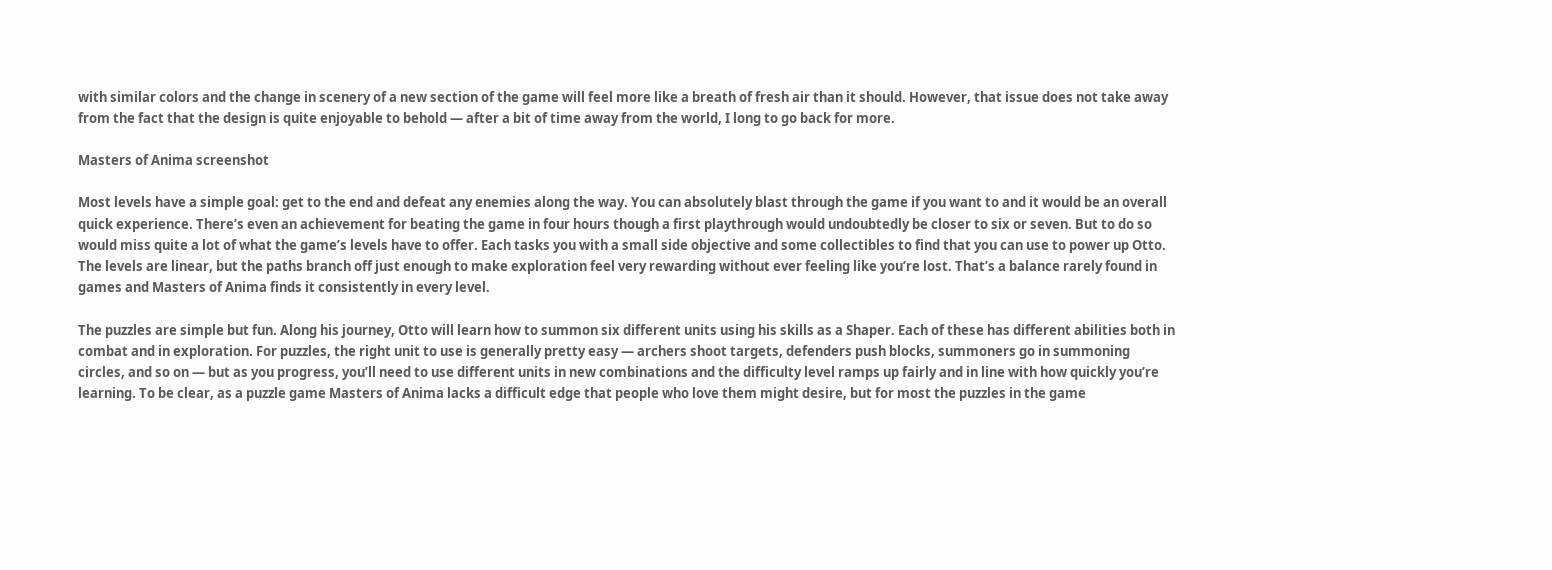with similar colors and the change in scenery of a new section of the game will feel more like a breath of fresh air than it should. However, that issue does not take away from the fact that the design is quite enjoyable to behold — after a bit of time away from the world, I long to go back for more.

Masters of Anima screenshot

Most levels have a simple goal: get to the end and defeat any enemies along the way. You can absolutely blast through the game if you want to and it would be an overall quick experience. There’s even an achievement for beating the game in four hours though a first playthrough would undoubtedly be closer to six or seven. But to do so would miss quite a lot of what the game’s levels have to offer. Each tasks you with a small side objective and some collectibles to find that you can use to power up Otto. The levels are linear, but the paths branch off just enough to make exploration feel very rewarding without ever feeling like you’re lost. That’s a balance rarely found in games and Masters of Anima finds it consistently in every level.

The puzzles are simple but fun. Along his journey, Otto will learn how to summon six different units using his skills as a Shaper. Each of these has different abilities both in combat and in exploration. For puzzles, the right unit to use is generally pretty easy — archers shoot targets, defenders push blocks, summoners go in summoning circles, and so on — but as you progress, you’ll need to use different units in new combinations and the difficulty level ramps up fairly and in line with how quickly you’re learning. To be clear, as a puzzle game Masters of Anima lacks a difficult edge that people who love them might desire, but for most the puzzles in the game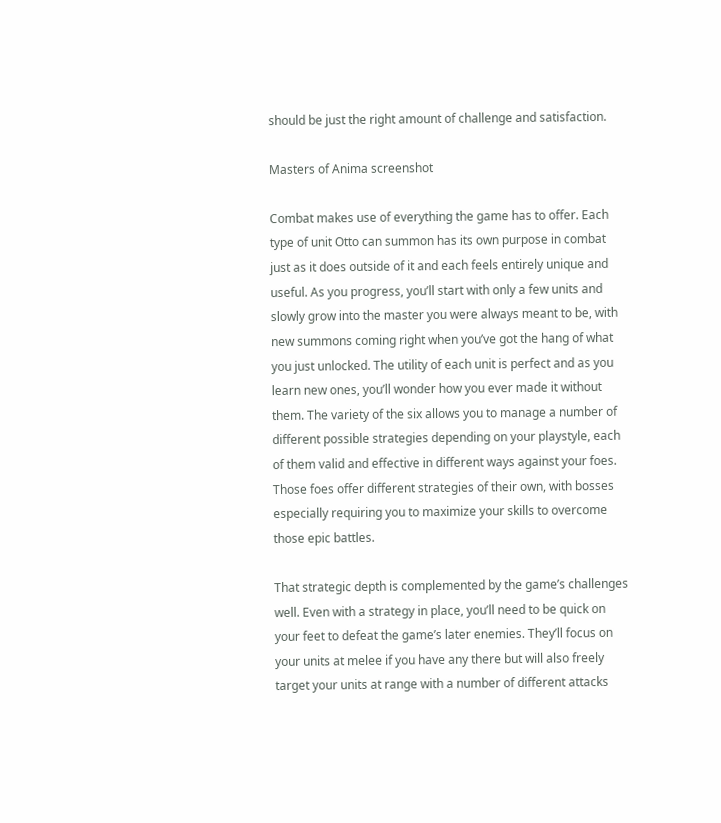should be just the right amount of challenge and satisfaction.

Masters of Anima screenshot

Combat makes use of everything the game has to offer. Each type of unit Otto can summon has its own purpose in combat just as it does outside of it and each feels entirely unique and useful. As you progress, you’ll start with only a few units and slowly grow into the master you were always meant to be, with new summons coming right when you’ve got the hang of what you just unlocked. The utility of each unit is perfect and as you learn new ones, you’ll wonder how you ever made it without them. The variety of the six allows you to manage a number of different possible strategies depending on your playstyle, each of them valid and effective in different ways against your foes. Those foes offer different strategies of their own, with bosses especially requiring you to maximize your skills to overcome those epic battles.

That strategic depth is complemented by the game’s challenges well. Even with a strategy in place, you’ll need to be quick on your feet to defeat the game’s later enemies. They’ll focus on your units at melee if you have any there but will also freely target your units at range with a number of different attacks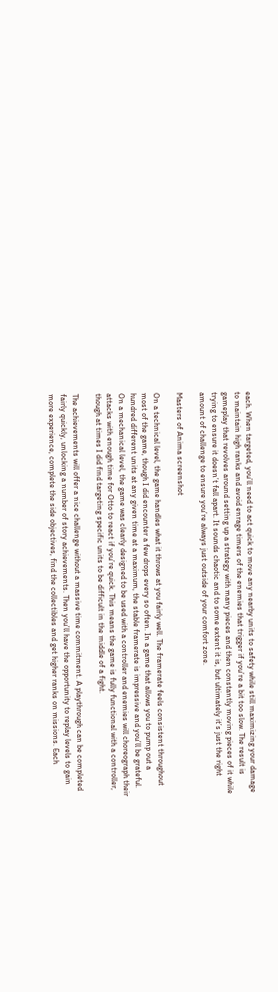each. When targeted, you’ll need to act quick to move any nearby units to safety while still maximizing your damage to maintain high ranks and avoid enrage timers of the enemies that trigger if you’re a bit too slow. The result is gameplay that revolves around setting up a strategy with many pieces and then constantly moving pieces of it while trying to ensure it doesn’t fall apart. It sounds chaotic and to some extent it is, but ultimately it’s just the right amount of challenge to ensure you’re always just outside of your comfort zone.

Masters of Anima screenshot

On a technical level, the game handles what it throws at you fairly well. The framerate feels consistent throughout most of the game, though I did encounter a few drops every so often. In a game that allows you to pump out a hundred different units at any given time at a maximum, the stable framerate is impressive and you’ll be grateful. On a mechanical level, the game was clearly designed to be used with a controller and enemies will choreograph their attacks with enough time for Otto to react if you’re quick. This means the game is fully functional with a controller, though at times I did find targeting specific units to be difficult in the middle of a fight.

The achievements will offer a nice challenge without a massive time commitment. A playthrough can be completed fairly quickly, unlocking a number of story achievements. Then you’ll have the opportunity to replay levels to gain more experience, complete the side objectives, find the collectibles and get higher ranks on missions. Each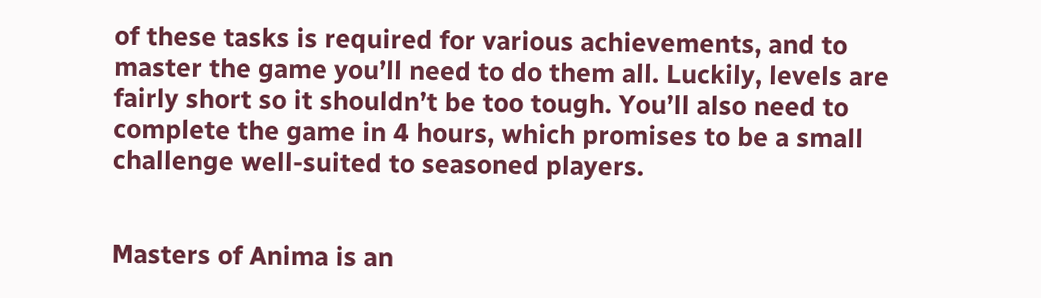of these tasks is required for various achievements, and to master the game you’ll need to do them all. Luckily, levels are fairly short so it shouldn’t be too tough. You’ll also need to complete the game in 4 hours, which promises to be a small challenge well-suited to seasoned players.


Masters of Anima is an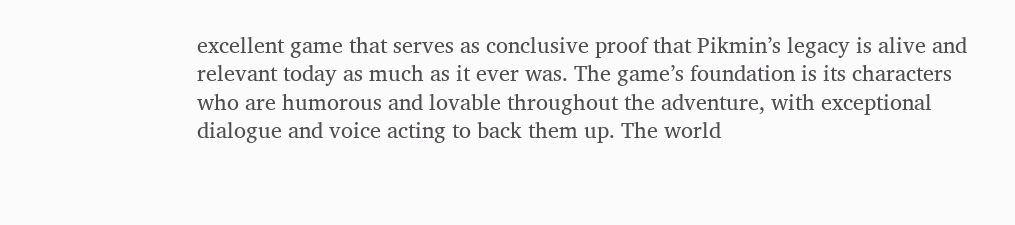excellent game that serves as conclusive proof that Pikmin’s legacy is alive and relevant today as much as it ever was. The game’s foundation is its characters who are humorous and lovable throughout the adventure, with exceptional dialogue and voice acting to back them up. The world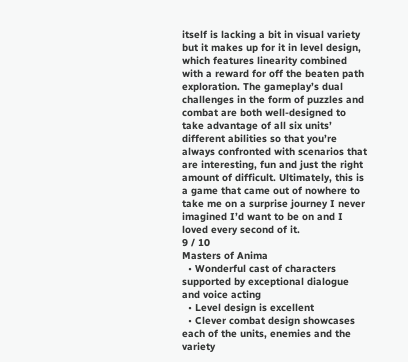itself is lacking a bit in visual variety but it makes up for it in level design, which features linearity combined with a reward for off the beaten path exploration. The gameplay’s dual challenges in the form of puzzles and combat are both well-designed to take advantage of all six units’ different abilities so that you’re always confronted with scenarios that are interesting, fun and just the right amount of difficult. Ultimately, this is a game that came out of nowhere to take me on a surprise journey I never imagined I’d want to be on and I loved every second of it.
9 / 10
Masters of Anima
  • Wonderful cast of characters supported by exceptional dialogue and voice acting
  • Level design is excellent
  • Clever combat design showcases each of the units, enemies and the variety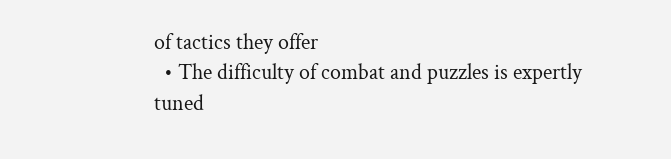of tactics they offer
  • The difficulty of combat and puzzles is expertly tuned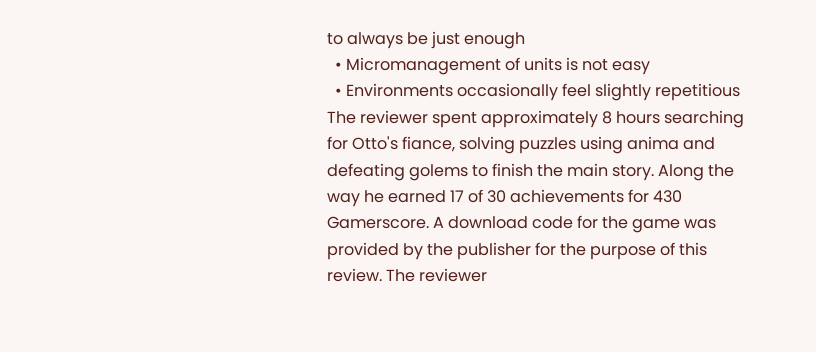to always be just enough
  • Micromanagement of units is not easy
  • Environments occasionally feel slightly repetitious
The reviewer spent approximately 8 hours searching for Otto's fiance, solving puzzles using anima and defeating golems to finish the main story. Along the way he earned 17 of 30 achievements for 430 Gamerscore. A download code for the game was provided by the publisher for the purpose of this review. The reviewer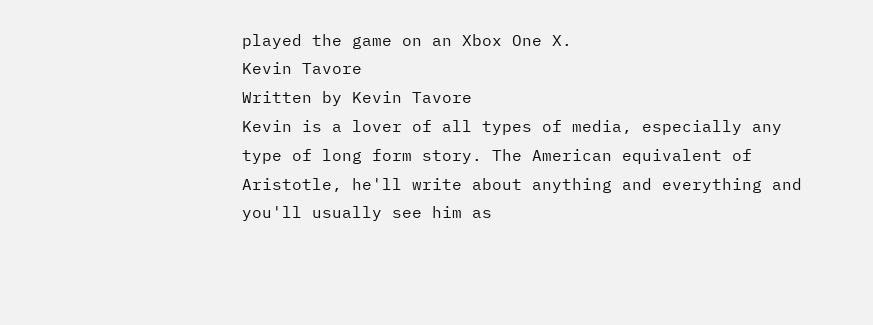played the game on an Xbox One X.
Kevin Tavore
Written by Kevin Tavore
Kevin is a lover of all types of media, especially any type of long form story. The American equivalent of Aristotle, he'll write about anything and everything and you'll usually see him as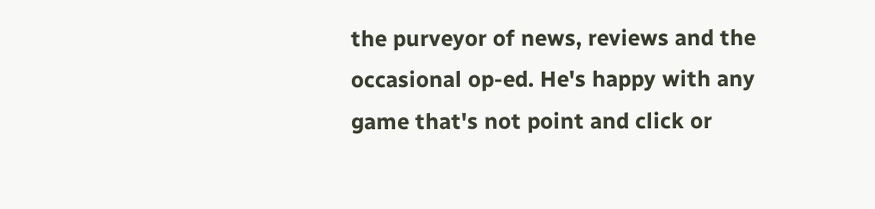the purveyor of news, reviews and the occasional op-ed. He's happy with any game that's not point and click or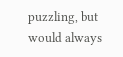puzzling, but would always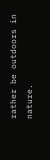rather be outdoors in nature.